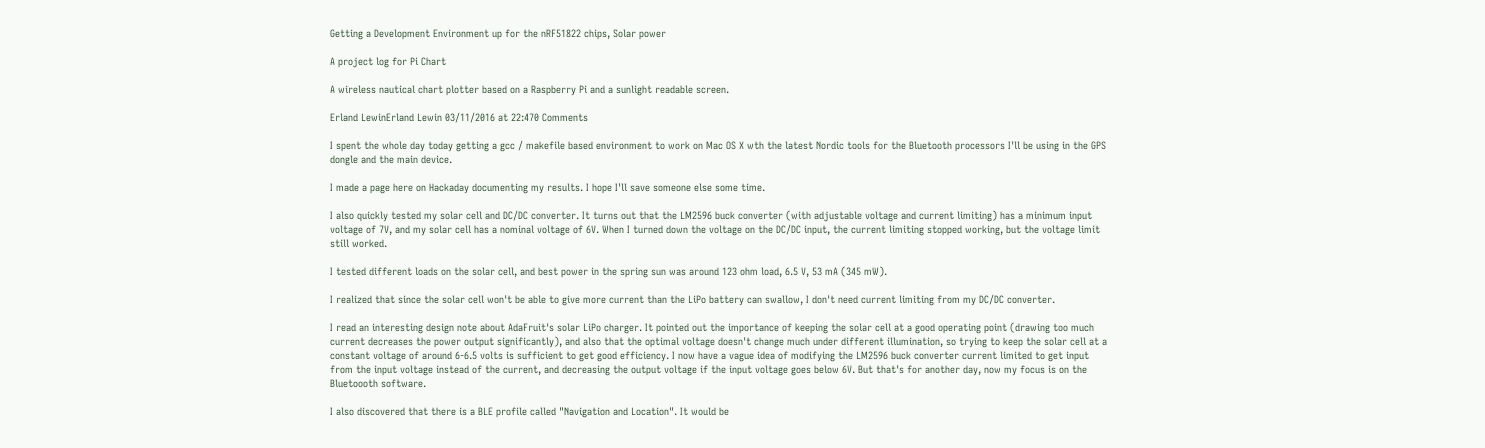Getting a Development Environment up for the nRF51822 chips, Solar power

A project log for Pi Chart

A wireless nautical chart plotter based on a Raspberry Pi and a sunlight readable screen.

Erland LewinErland Lewin 03/11/2016 at 22:470 Comments

I spent the whole day today getting a gcc / makefile based environment to work on Mac OS X wth the latest Nordic tools for the Bluetooth processors I'll be using in the GPS dongle and the main device.

I made a page here on Hackaday documenting my results. I hope I'll save someone else some time.

I also quickly tested my solar cell and DC/DC converter. It turns out that the LM2596 buck converter (with adjustable voltage and current limiting) has a minimum input voltage of 7V, and my solar cell has a nominal voltage of 6V. When I turned down the voltage on the DC/DC input, the current limiting stopped working, but the voltage limit still worked.

I tested different loads on the solar cell, and best power in the spring sun was around 123 ohm load, 6.5 V, 53 mA (345 mW).

I realized that since the solar cell won't be able to give more current than the LiPo battery can swallow, I don't need current limiting from my DC/DC converter.

I read an interesting design note about AdaFruit's solar LiPo charger. It pointed out the importance of keeping the solar cell at a good operating point (drawing too much current decreases the power output significantly), and also that the optimal voltage doesn't change much under different illumination, so trying to keep the solar cell at a constant voltage of around 6-6.5 volts is sufficient to get good efficiency. I now have a vague idea of modifying the LM2596 buck converter current limited to get input from the input voltage instead of the current, and decreasing the output voltage if the input voltage goes below 6V. But that's for another day, now my focus is on the Bluetoooth software.

I also discovered that there is a BLE profile called "Navigation and Location". It would be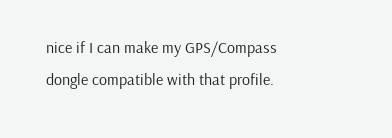nice if I can make my GPS/Compass dongle compatible with that profile.